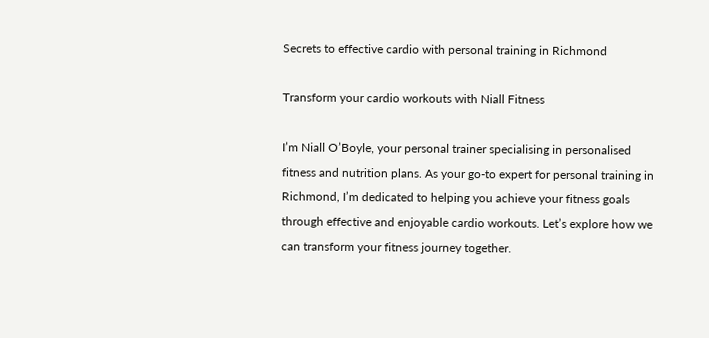Secrets to effective cardio with personal training in Richmond

Transform your cardio workouts with Niall Fitness

I’m Niall O’Boyle, your personal trainer specialising in personalised fitness and nutrition plans. As your go-to expert for personal training in Richmond, I’m dedicated to helping you achieve your fitness goals through effective and enjoyable cardio workouts. Let’s explore how we can transform your fitness journey together.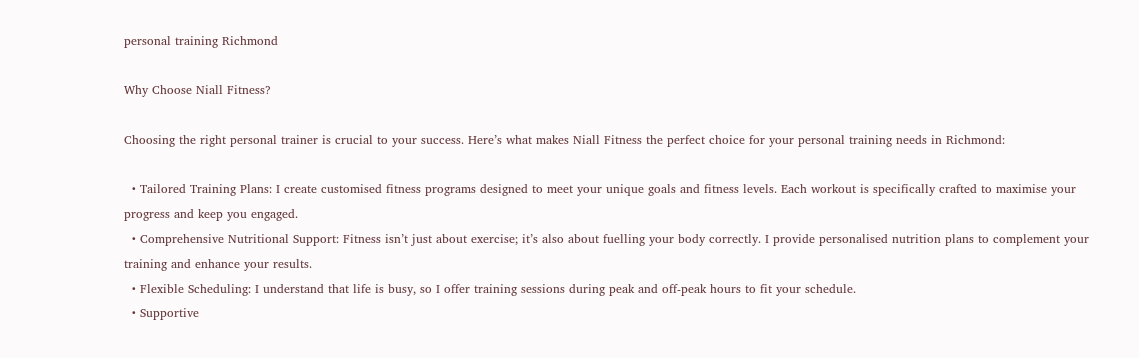personal training Richmond

Why Choose Niall Fitness?

Choosing the right personal trainer is crucial to your success. Here’s what makes Niall Fitness the perfect choice for your personal training needs in Richmond:

  • Tailored Training Plans: I create customised fitness programs designed to meet your unique goals and fitness levels. Each workout is specifically crafted to maximise your progress and keep you engaged.
  • Comprehensive Nutritional Support: Fitness isn’t just about exercise; it’s also about fuelling your body correctly. I provide personalised nutrition plans to complement your training and enhance your results.
  • Flexible Scheduling: I understand that life is busy, so I offer training sessions during peak and off-peak hours to fit your schedule.
  • Supportive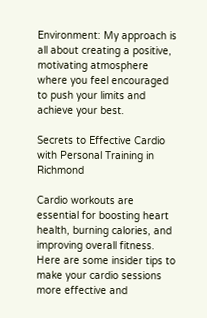Environment: My approach is all about creating a positive, motivating atmosphere where you feel encouraged to push your limits and achieve your best.

Secrets to Effective Cardio with Personal Training in Richmond

Cardio workouts are essential for boosting heart health, burning calories, and improving overall fitness. Here are some insider tips to make your cardio sessions more effective and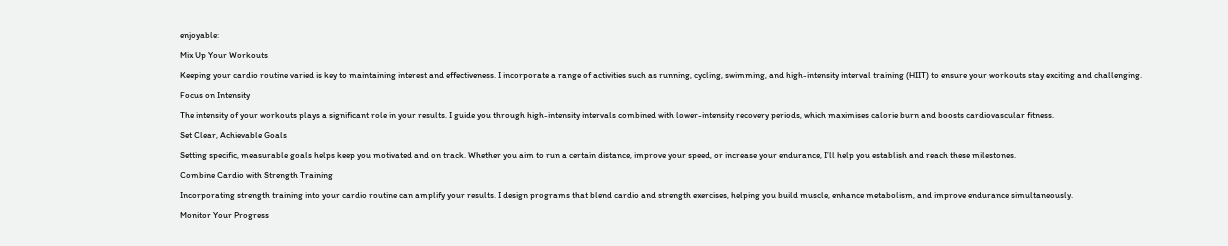enjoyable:

Mix Up Your Workouts

Keeping your cardio routine varied is key to maintaining interest and effectiveness. I incorporate a range of activities such as running, cycling, swimming, and high-intensity interval training (HIIT) to ensure your workouts stay exciting and challenging.

Focus on Intensity

The intensity of your workouts plays a significant role in your results. I guide you through high-intensity intervals combined with lower-intensity recovery periods, which maximises calorie burn and boosts cardiovascular fitness.

Set Clear, Achievable Goals

Setting specific, measurable goals helps keep you motivated and on track. Whether you aim to run a certain distance, improve your speed, or increase your endurance, I’ll help you establish and reach these milestones.

Combine Cardio with Strength Training

Incorporating strength training into your cardio routine can amplify your results. I design programs that blend cardio and strength exercises, helping you build muscle, enhance metabolism, and improve endurance simultaneously.

Monitor Your Progress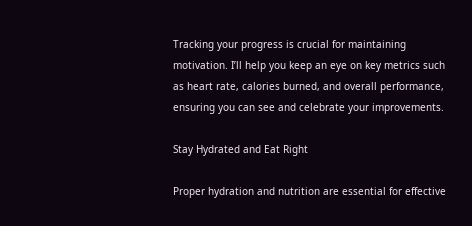Tracking your progress is crucial for maintaining motivation. I’ll help you keep an eye on key metrics such as heart rate, calories burned, and overall performance, ensuring you can see and celebrate your improvements.

Stay Hydrated and Eat Right

Proper hydration and nutrition are essential for effective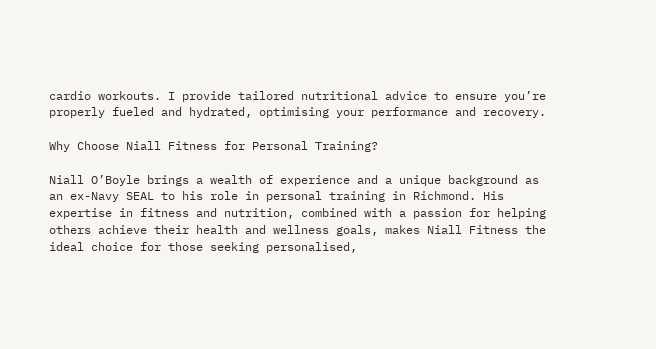cardio workouts. I provide tailored nutritional advice to ensure you’re properly fueled and hydrated, optimising your performance and recovery.

Why Choose Niall Fitness for Personal Training?

Niall O’Boyle brings a wealth of experience and a unique background as an ex-Navy SEAL to his role in personal training in Richmond. His expertise in fitness and nutrition, combined with a passion for helping others achieve their health and wellness goals, makes Niall Fitness the ideal choice for those seeking personalised,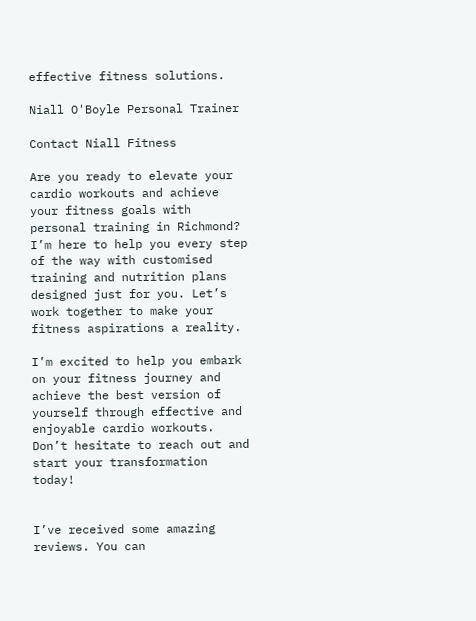effective fitness solutions.

Niall O'Boyle Personal Trainer

Contact Niall Fitness

Are you ready to elevate your cardio workouts and achieve your fitness goals with personal training in Richmond? I’m here to help you every step of the way with customised training and nutrition plans designed just for you. Let’s work together to make your fitness aspirations a reality.

I’m excited to help you embark on your fitness journey and achieve the best version of yourself through effective and enjoyable cardio workouts. Don’t hesitate to reach out and start your transformation today!


I’ve received some amazing reviews. You can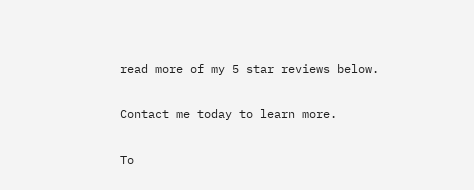read more of my 5 star reviews below.

Contact me today to learn more.

To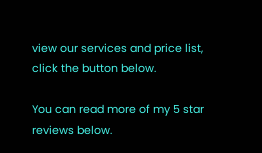view our services and price list, click the button below.

You can read more of my 5 star reviews below.